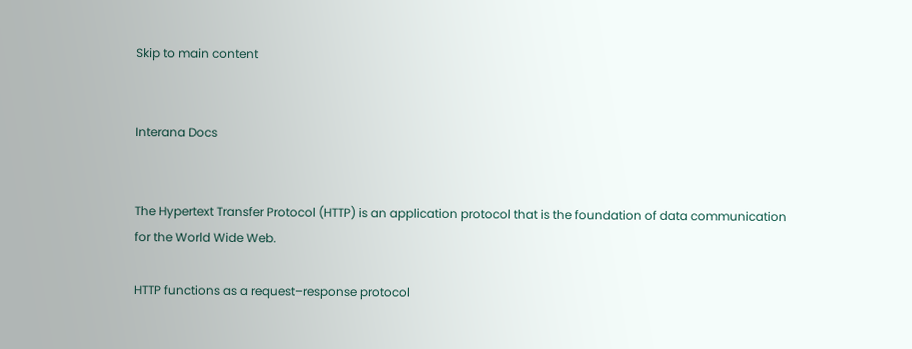Skip to main content


Interana Docs


The Hypertext Transfer Protocol (HTTP) is an application protocol that is the foundation of data communication for the World Wide Web.

HTTP functions as a request–response protocol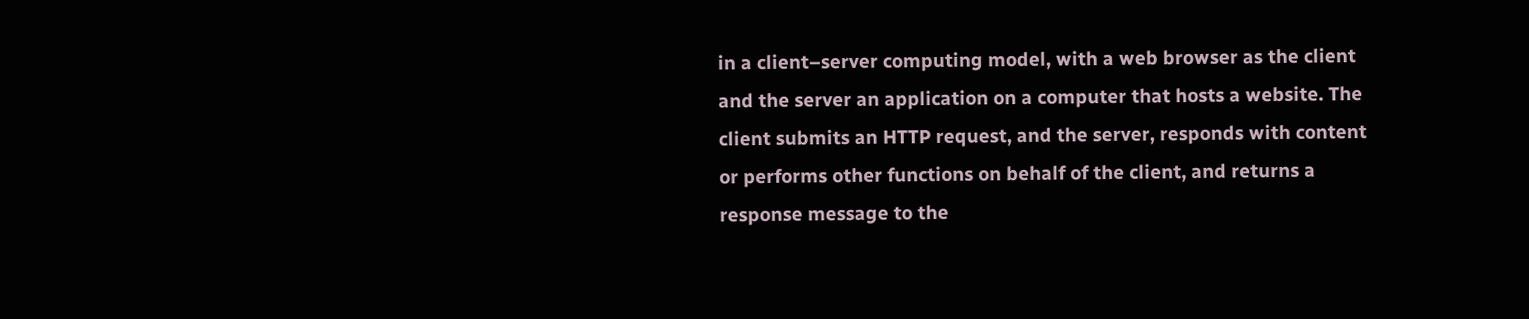in a client–server computing model, with a web browser as the client and the server an application on a computer that hosts a website. The client submits an HTTP request, and the server, responds with content or performs other functions on behalf of the client, and returns a response message to the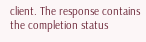client. The response contains the completion status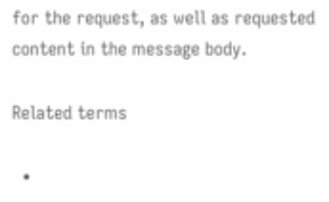for the request, as well as requested content in the message body.

Related terms

  •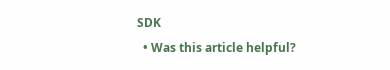SDK
  • Was this article helpful?